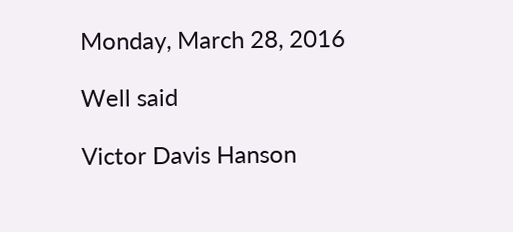Monday, March 28, 2016

Well said

Victor Davis Hanson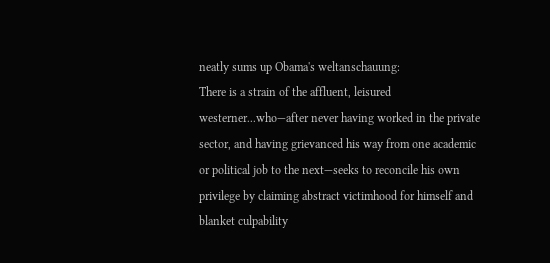neatly sums up Obama's weltanschauung:
There is a strain of the affluent, leisured westerner...who—after never having worked in the private sector, and having grievanced his way from one academic or political job to the next—seeks to reconcile his own privilege by claiming abstract victimhood for himself and blanket culpability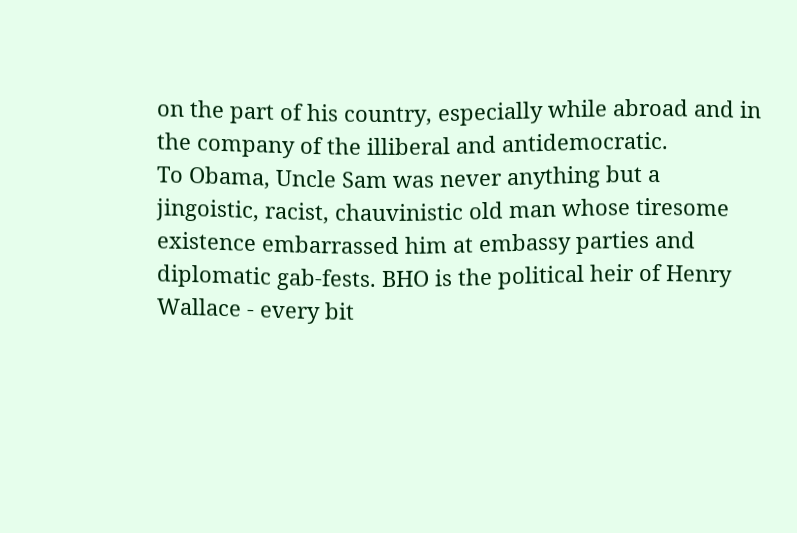on the part of his country, especially while abroad and in the company of the illiberal and antidemocratic.
To Obama, Uncle Sam was never anything but a jingoistic, racist, chauvinistic old man whose tiresome existence embarrassed him at embassy parties and diplomatic gab-fests. BHO is the political heir of Henry Wallace - every bit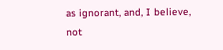as ignorant, and, I believe, not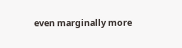even marginally more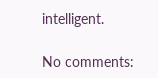intelligent.

No comments: